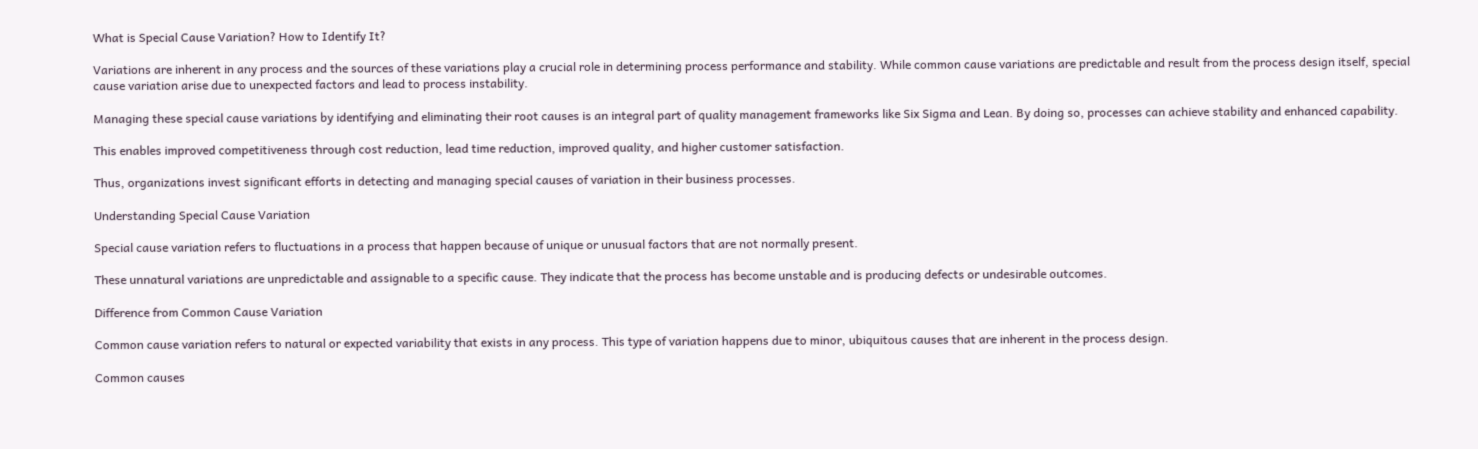What is Special Cause Variation? How to Identify It?

Variations are inherent in any process and the sources of these variations play a crucial role in determining process performance and stability. While common cause variations are predictable and result from the process design itself, special cause variation arise due to unexpected factors and lead to process instability.

Managing these special cause variations by identifying and eliminating their root causes is an integral part of quality management frameworks like Six Sigma and Lean. By doing so, processes can achieve stability and enhanced capability.

This enables improved competitiveness through cost reduction, lead time reduction, improved quality, and higher customer satisfaction.

Thus, organizations invest significant efforts in detecting and managing special causes of variation in their business processes.

Understanding Special Cause Variation

Special cause variation refers to fluctuations in a process that happen because of unique or unusual factors that are not normally present.

These unnatural variations are unpredictable and assignable to a specific cause. They indicate that the process has become unstable and is producing defects or undesirable outcomes.

Difference from Common Cause Variation

Common cause variation refers to natural or expected variability that exists in any process. This type of variation happens due to minor, ubiquitous causes that are inherent in the process design.

Common causes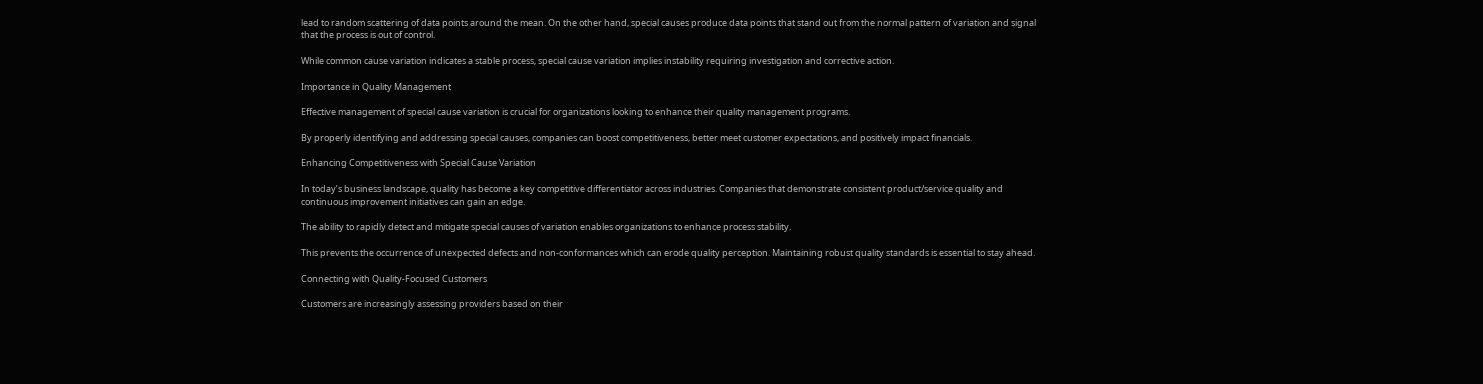lead to random scattering of data points around the mean. On the other hand, special causes produce data points that stand out from the normal pattern of variation and signal that the process is out of control.

While common cause variation indicates a stable process, special cause variation implies instability requiring investigation and corrective action.

Importance in Quality Management

Effective management of special cause variation is crucial for organizations looking to enhance their quality management programs.

By properly identifying and addressing special causes, companies can boost competitiveness, better meet customer expectations, and positively impact financials.

Enhancing Competitiveness with Special Cause Variation

In today’s business landscape, quality has become a key competitive differentiator across industries. Companies that demonstrate consistent product/service quality and continuous improvement initiatives can gain an edge.

The ability to rapidly detect and mitigate special causes of variation enables organizations to enhance process stability.

This prevents the occurrence of unexpected defects and non-conformances which can erode quality perception. Maintaining robust quality standards is essential to stay ahead.

Connecting with Quality-Focused Customers

Customers are increasingly assessing providers based on their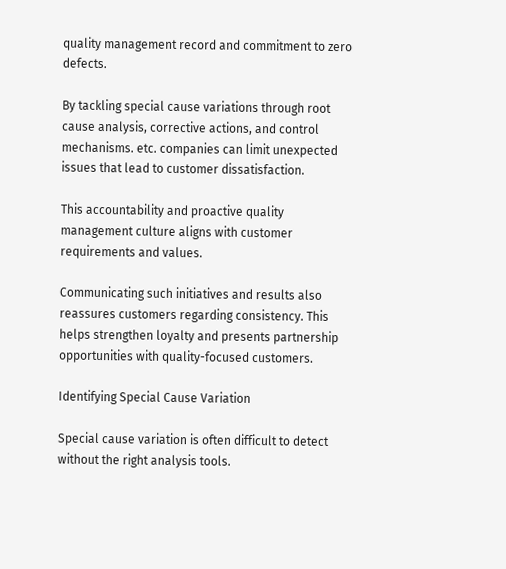quality management record and commitment to zero defects.

By tackling special cause variations through root cause analysis, corrective actions, and control mechanisms. etc. companies can limit unexpected issues that lead to customer dissatisfaction.

This accountability and proactive quality management culture aligns with customer requirements and values.

Communicating such initiatives and results also reassures customers regarding consistency. This helps strengthen loyalty and presents partnership opportunities with quality-focused customers.

Identifying Special Cause Variation

Special cause variation is often difficult to detect without the right analysis tools.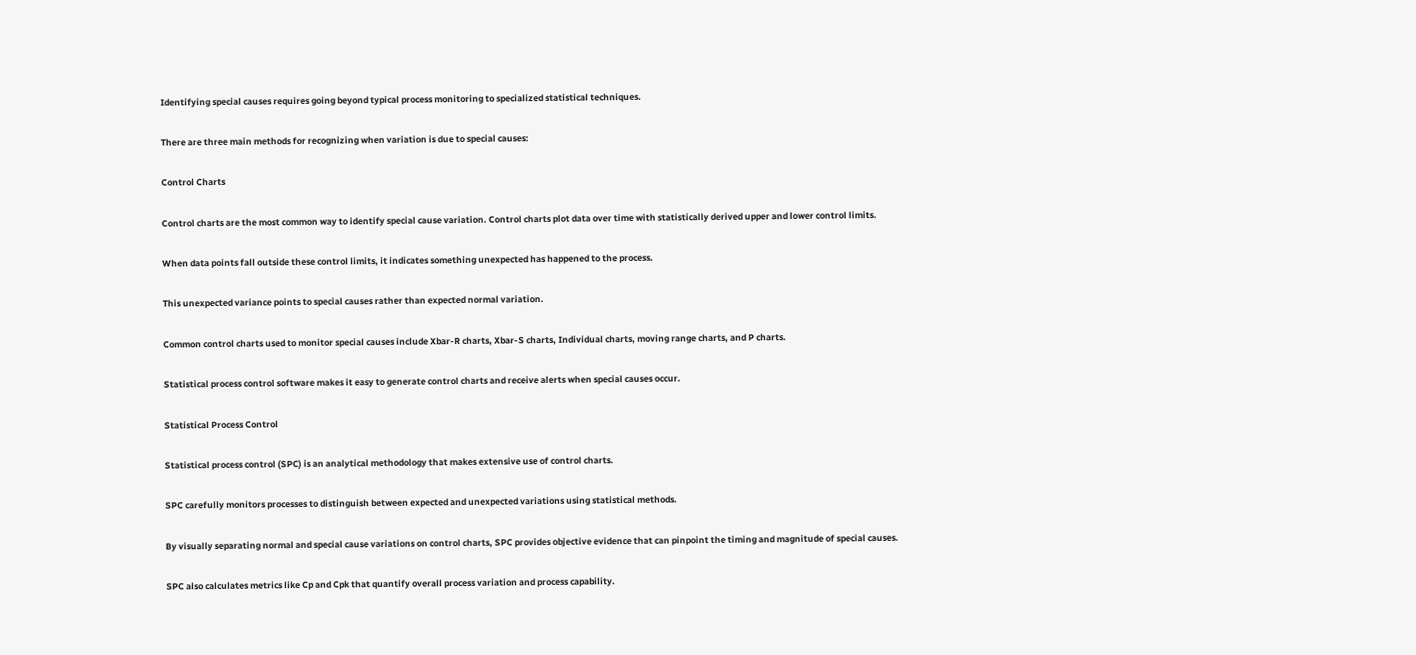Identifying special causes requires going beyond typical process monitoring to specialized statistical techniques.

There are three main methods for recognizing when variation is due to special causes:

Control Charts

Control charts are the most common way to identify special cause variation. Control charts plot data over time with statistically derived upper and lower control limits.

When data points fall outside these control limits, it indicates something unexpected has happened to the process.

This unexpected variance points to special causes rather than expected normal variation.

Common control charts used to monitor special causes include Xbar-R charts, Xbar-S charts, Individual charts, moving range charts, and P charts.

Statistical process control software makes it easy to generate control charts and receive alerts when special causes occur.

Statistical Process Control

Statistical process control (SPC) is an analytical methodology that makes extensive use of control charts.

SPC carefully monitors processes to distinguish between expected and unexpected variations using statistical methods.

By visually separating normal and special cause variations on control charts, SPC provides objective evidence that can pinpoint the timing and magnitude of special causes.

SPC also calculates metrics like Cp and Cpk that quantify overall process variation and process capability.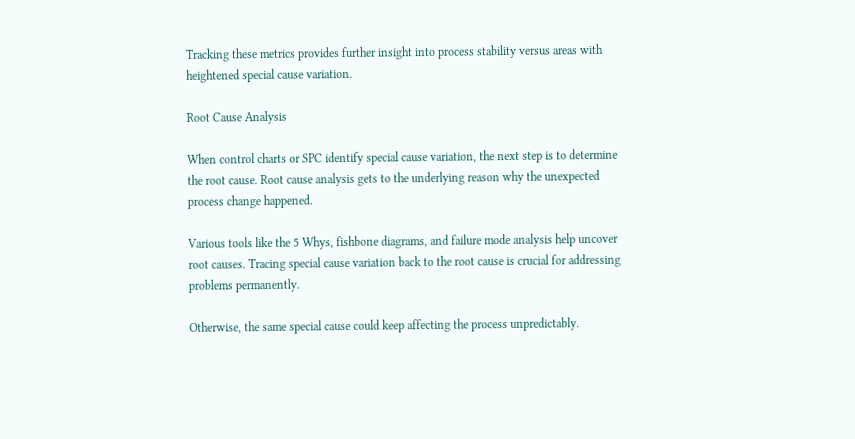Tracking these metrics provides further insight into process stability versus areas with heightened special cause variation.

Root Cause Analysis

When control charts or SPC identify special cause variation, the next step is to determine the root cause. Root cause analysis gets to the underlying reason why the unexpected process change happened.

Various tools like the 5 Whys, fishbone diagrams, and failure mode analysis help uncover root causes. Tracing special cause variation back to the root cause is crucial for addressing problems permanently.

Otherwise, the same special cause could keep affecting the process unpredictably.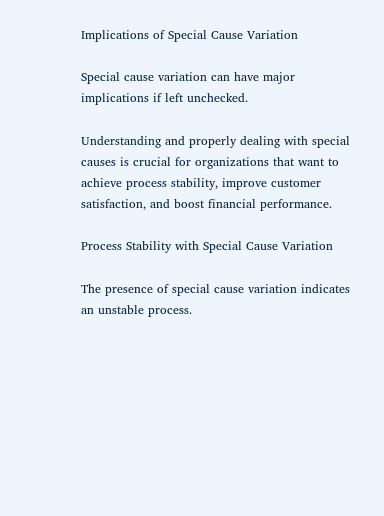Implications of Special Cause Variation

Special cause variation can have major implications if left unchecked.

Understanding and properly dealing with special causes is crucial for organizations that want to achieve process stability, improve customer satisfaction, and boost financial performance.

Process Stability with Special Cause Variation

The presence of special cause variation indicates an unstable process.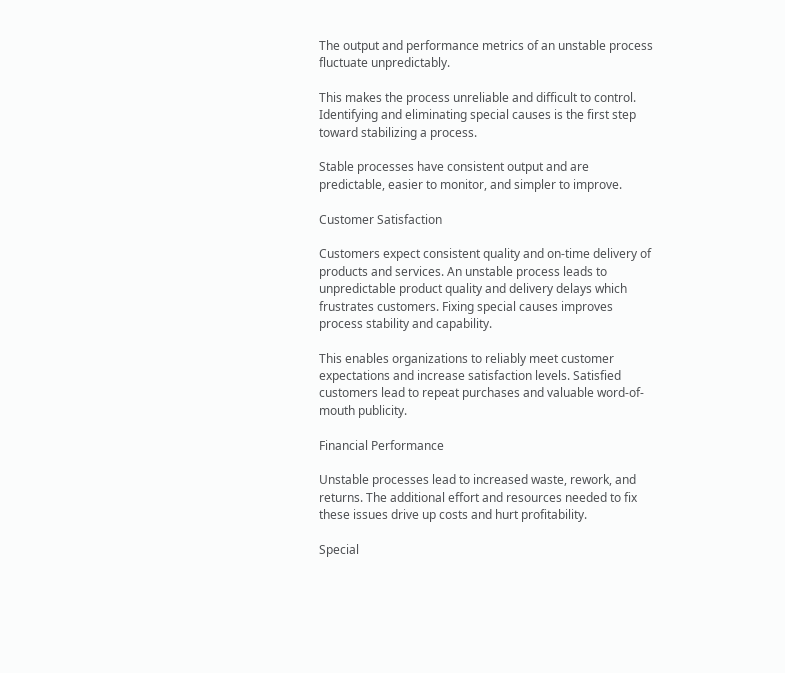The output and performance metrics of an unstable process fluctuate unpredictably.

This makes the process unreliable and difficult to control. Identifying and eliminating special causes is the first step toward stabilizing a process.

Stable processes have consistent output and are predictable, easier to monitor, and simpler to improve.

Customer Satisfaction

Customers expect consistent quality and on-time delivery of products and services. An unstable process leads to unpredictable product quality and delivery delays which frustrates customers. Fixing special causes improves process stability and capability.

This enables organizations to reliably meet customer expectations and increase satisfaction levels. Satisfied customers lead to repeat purchases and valuable word-of-mouth publicity.

Financial Performance

Unstable processes lead to increased waste, rework, and returns. The additional effort and resources needed to fix these issues drive up costs and hurt profitability.

Special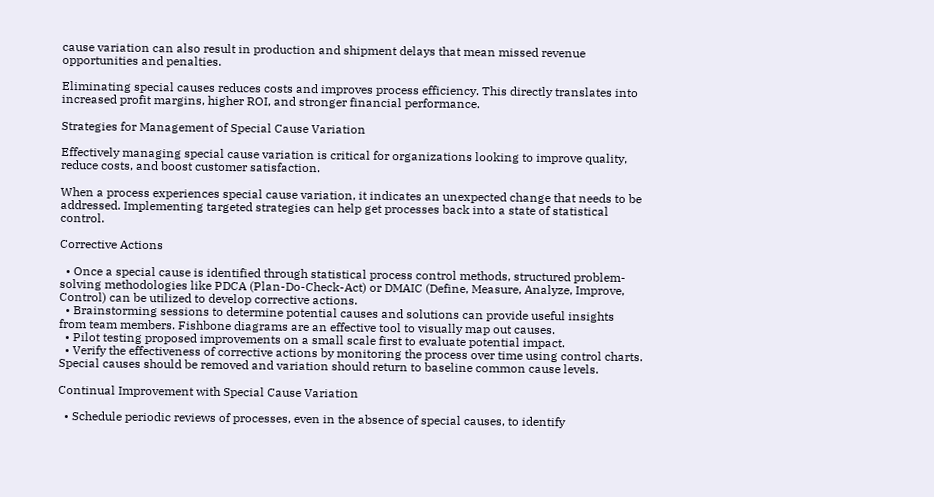cause variation can also result in production and shipment delays that mean missed revenue opportunities and penalties.

Eliminating special causes reduces costs and improves process efficiency. This directly translates into increased profit margins, higher ROI, and stronger financial performance.

Strategies for Management of Special Cause Variation

Effectively managing special cause variation is critical for organizations looking to improve quality, reduce costs, and boost customer satisfaction.

When a process experiences special cause variation, it indicates an unexpected change that needs to be addressed. Implementing targeted strategies can help get processes back into a state of statistical control.

Corrective Actions

  • Once a special cause is identified through statistical process control methods, structured problem-solving methodologies like PDCA (Plan-Do-Check-Act) or DMAIC (Define, Measure, Analyze, Improve, Control) can be utilized to develop corrective actions.
  • Brainstorming sessions to determine potential causes and solutions can provide useful insights from team members. Fishbone diagrams are an effective tool to visually map out causes.
  • Pilot testing proposed improvements on a small scale first to evaluate potential impact.
  • Verify the effectiveness of corrective actions by monitoring the process over time using control charts. Special causes should be removed and variation should return to baseline common cause levels.

Continual Improvement with Special Cause Variation

  • Schedule periodic reviews of processes, even in the absence of special causes, to identify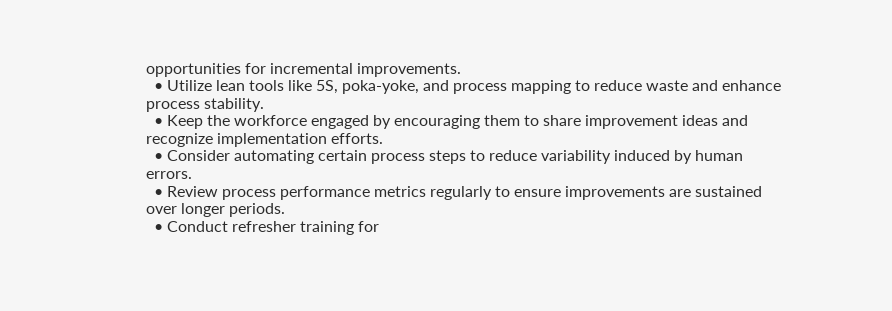opportunities for incremental improvements.
  • Utilize lean tools like 5S, poka-yoke, and process mapping to reduce waste and enhance process stability.
  • Keep the workforce engaged by encouraging them to share improvement ideas and recognize implementation efforts.
  • Consider automating certain process steps to reduce variability induced by human errors.
  • Review process performance metrics regularly to ensure improvements are sustained over longer periods.
  • Conduct refresher training for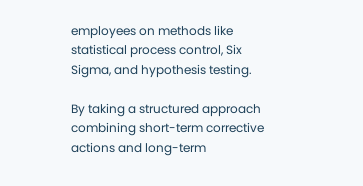employees on methods like statistical process control, Six Sigma, and hypothesis testing.

By taking a structured approach combining short-term corrective actions and long-term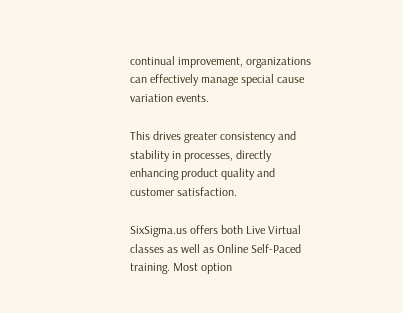continual improvement, organizations can effectively manage special cause variation events.

This drives greater consistency and stability in processes, directly enhancing product quality and customer satisfaction.

SixSigma.us offers both Live Virtual classes as well as Online Self-Paced training. Most option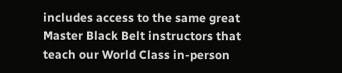includes access to the same great Master Black Belt instructors that teach our World Class in-person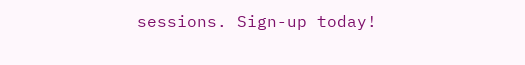sessions. Sign-up today!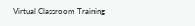Virtual Classroom Training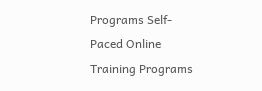Programs Self-Paced Online Training Programs